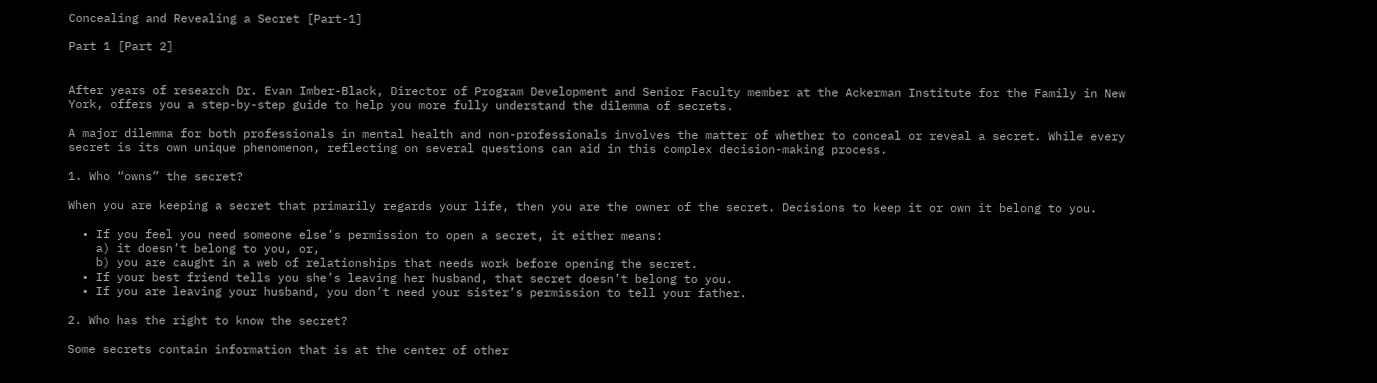Concealing and Revealing a Secret [Part-1]

Part 1 [Part 2]


After years of research Dr. Evan Imber-Black, Director of Program Development and Senior Faculty member at the Ackerman Institute for the Family in New York, offers you a step-by-step guide to help you more fully understand the dilemma of secrets.

A major dilemma for both professionals in mental health and non-professionals involves the matter of whether to conceal or reveal a secret. While every secret is its own unique phenomenon, reflecting on several questions can aid in this complex decision-making process.

1. Who “owns” the secret?

When you are keeping a secret that primarily regards your life, then you are the owner of the secret. Decisions to keep it or own it belong to you.

  • If you feel you need someone else’s permission to open a secret, it either means:
    a) it doesn’t belong to you, or,
    b) you are caught in a web of relationships that needs work before opening the secret.
  • If your best friend tells you she’s leaving her husband, that secret doesn’t belong to you.
  • If you are leaving your husband, you don’t need your sister’s permission to tell your father.

2. Who has the right to know the secret?

Some secrets contain information that is at the center of other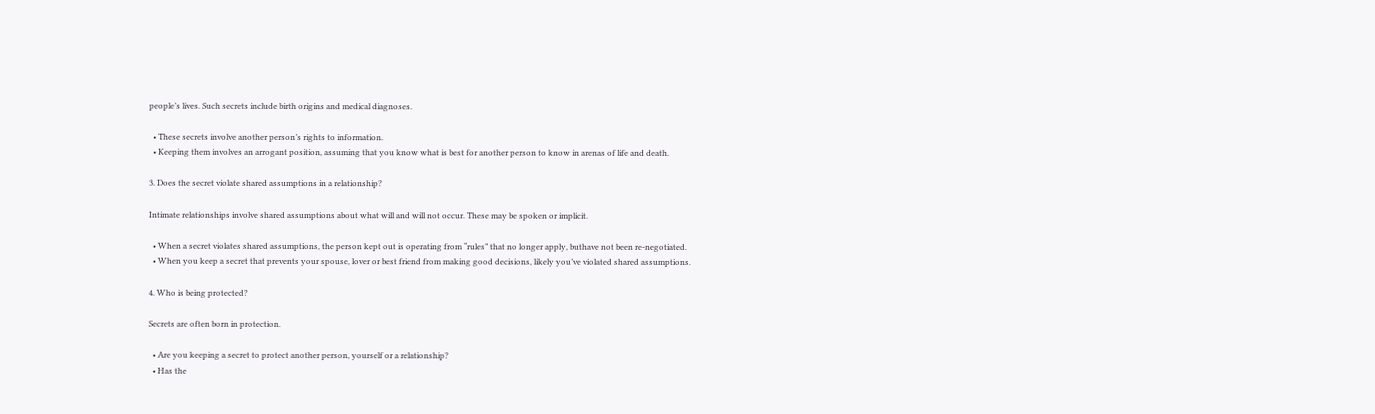people’s lives. Such secrets include birth origins and medical diagnoses.

  • These secrets involve another person’s rights to information.
  • Keeping them involves an arrogant position, assuming that you know what is best for another person to know in arenas of life and death.

3. Does the secret violate shared assumptions in a relationship?

Intimate relationships involve shared assumptions about what will and will not occur. These may be spoken or implicit.

  • When a secret violates shared assumptions, the person kept out is operating from “rules” that no longer apply, buthave not been re-negotiated.
  • When you keep a secret that prevents your spouse, lover or best friend from making good decisions, likely you’ve violated shared assumptions.

4. Who is being protected?

Secrets are often born in protection.

  • Are you keeping a secret to protect another person, yourself or a relationship?
  • Has the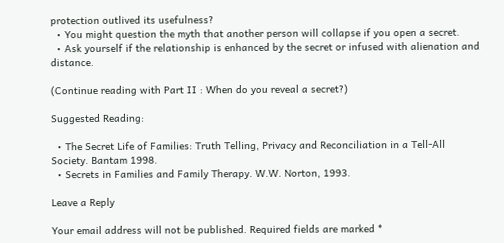protection outlived its usefulness?
  • You might question the myth that another person will collapse if you open a secret.
  • Ask yourself if the relationship is enhanced by the secret or infused with alienation and distance.

(Continue reading with Part II : When do you reveal a secret?)

Suggested Reading:

  • The Secret Life of Families: Truth Telling, Privacy and Reconciliation in a Tell-All Society. Bantam 1998.
  • Secrets in Families and Family Therapy. W.W. Norton, 1993.

Leave a Reply

Your email address will not be published. Required fields are marked *